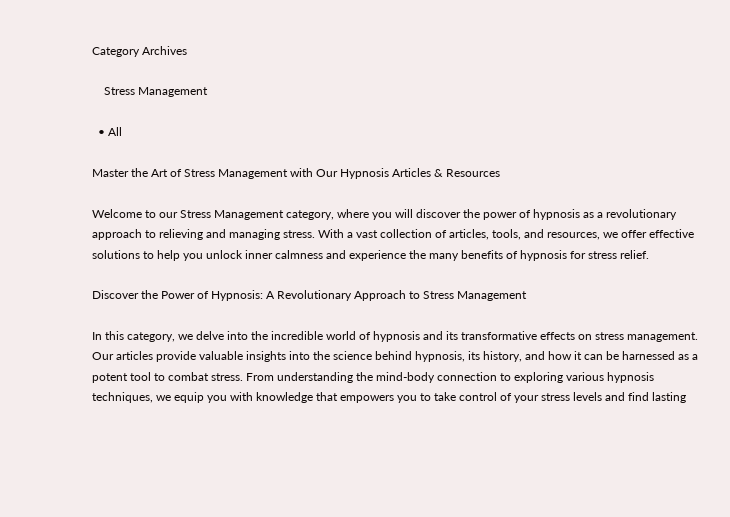Category Archives

    Stress Management

  • All

Master the Art of Stress Management with Our Hypnosis Articles & Resources

Welcome to our Stress Management category, where you will discover the power of hypnosis as a revolutionary approach to relieving and managing stress. With a vast collection of articles, tools, and resources, we offer effective solutions to help you unlock inner calmness and experience the many benefits of hypnosis for stress relief.

Discover the Power of Hypnosis: A Revolutionary Approach to Stress Management

In this category, we delve into the incredible world of hypnosis and its transformative effects on stress management. Our articles provide valuable insights into the science behind hypnosis, its history, and how it can be harnessed as a potent tool to combat stress. From understanding the mind-body connection to exploring various hypnosis techniques, we equip you with knowledge that empowers you to take control of your stress levels and find lasting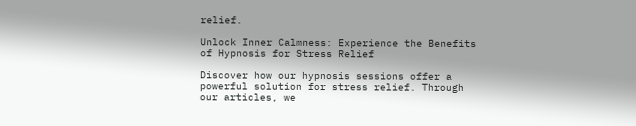relief.

Unlock Inner Calmness: Experience the Benefits of Hypnosis for Stress Relief

Discover how our hypnosis sessions offer a powerful solution for stress relief. Through our articles, we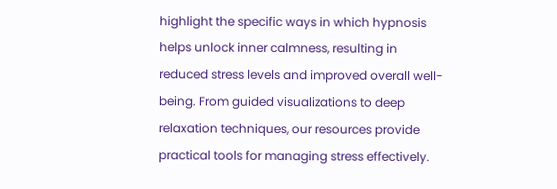highlight the specific ways in which hypnosis helps unlock inner calmness, resulting in reduced stress levels and improved overall well-being. From guided visualizations to deep relaxation techniques, our resources provide practical tools for managing stress effectively.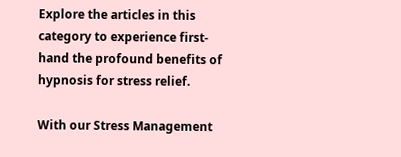Explore the articles in this category to experience first-hand the profound benefits of hypnosis for stress relief.

With our Stress Management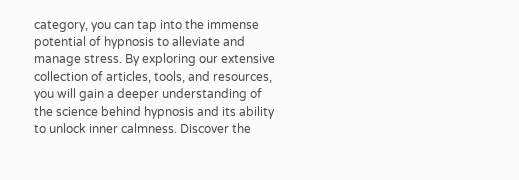category, you can tap into the immense potential of hypnosis to alleviate and manage stress. By exploring our extensive collection of articles, tools, and resources, you will gain a deeper understanding of the science behind hypnosis and its ability to unlock inner calmness. Discover the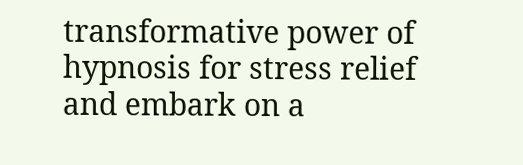transformative power of hypnosis for stress relief and embark on a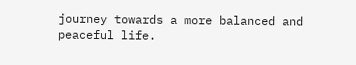journey towards a more balanced and peaceful life.